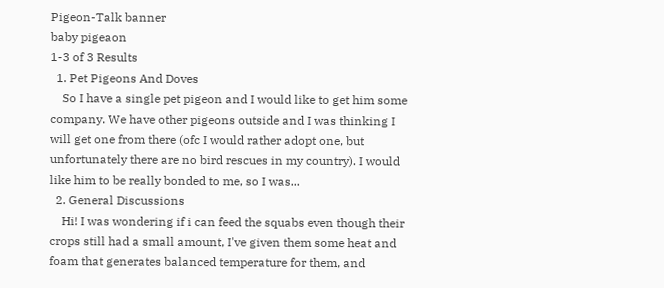Pigeon-Talk banner
baby pigeaon
1-3 of 3 Results
  1. Pet Pigeons And Doves
    So I have a single pet pigeon and I would like to get him some company. We have other pigeons outside and I was thinking I will get one from there (ofc I would rather adopt one, but unfortunately there are no bird rescues in my country). I would like him to be really bonded to me, so I was...
  2. General Discussions
    Hi! I was wondering if i can feed the squabs even though their crops still had a small amount, I've given them some heat and foam that generates balanced temperature for them, and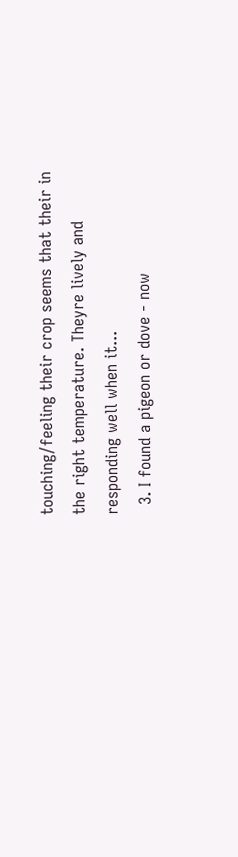touching/feeling their crop seems that their in the right temperature. Theyre lively and responding well when it...
  3. I found a pigeon or dove - now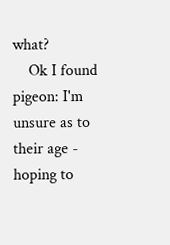what?
    Ok I found pigeon: I'm unsure as to their age - hoping to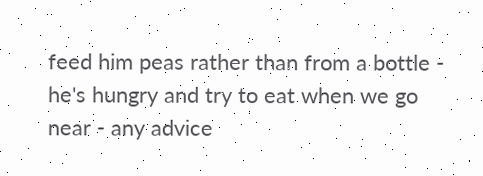feed him peas rather than from a bottle - he's hungry and try to eat when we go near - any advice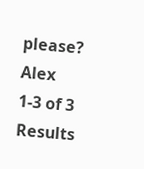please? Alex
1-3 of 3 Results